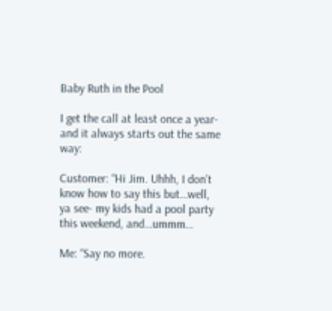Baby Ruth in the Pool

I get the call at least once a year- and it always starts out the same way:

Customer: “Hi Jim. Uhhh, I don’t know how to say this but…well, ya see- my kids had a pool party this weekend, and…ummm…

Me: “Say no more.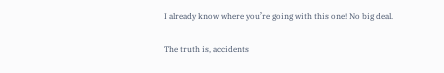I already know where you’re going with this one! No big deal.

The truth is, accidents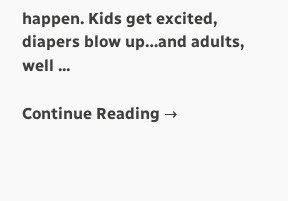happen. Kids get excited, diapers blow up…and adults, well ...

Continue Reading →